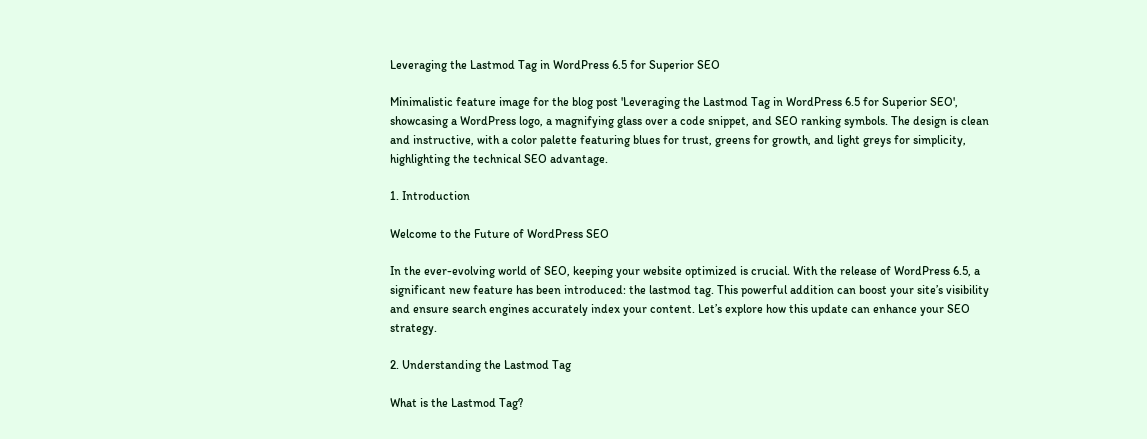Leveraging the Lastmod Tag in WordPress 6.5 for Superior SEO

Minimalistic feature image for the blog post 'Leveraging the Lastmod Tag in WordPress 6.5 for Superior SEO', showcasing a WordPress logo, a magnifying glass over a code snippet, and SEO ranking symbols. The design is clean and instructive, with a color palette featuring blues for trust, greens for growth, and light greys for simplicity, highlighting the technical SEO advantage.

1. Introduction

Welcome to the Future of WordPress SEO

In the ever-evolving world of SEO, keeping your website optimized is crucial. With the release of WordPress 6.5, a significant new feature has been introduced: the lastmod tag. This powerful addition can boost your site’s visibility and ensure search engines accurately index your content. Let’s explore how this update can enhance your SEO strategy.

2. Understanding the Lastmod Tag

What is the Lastmod Tag?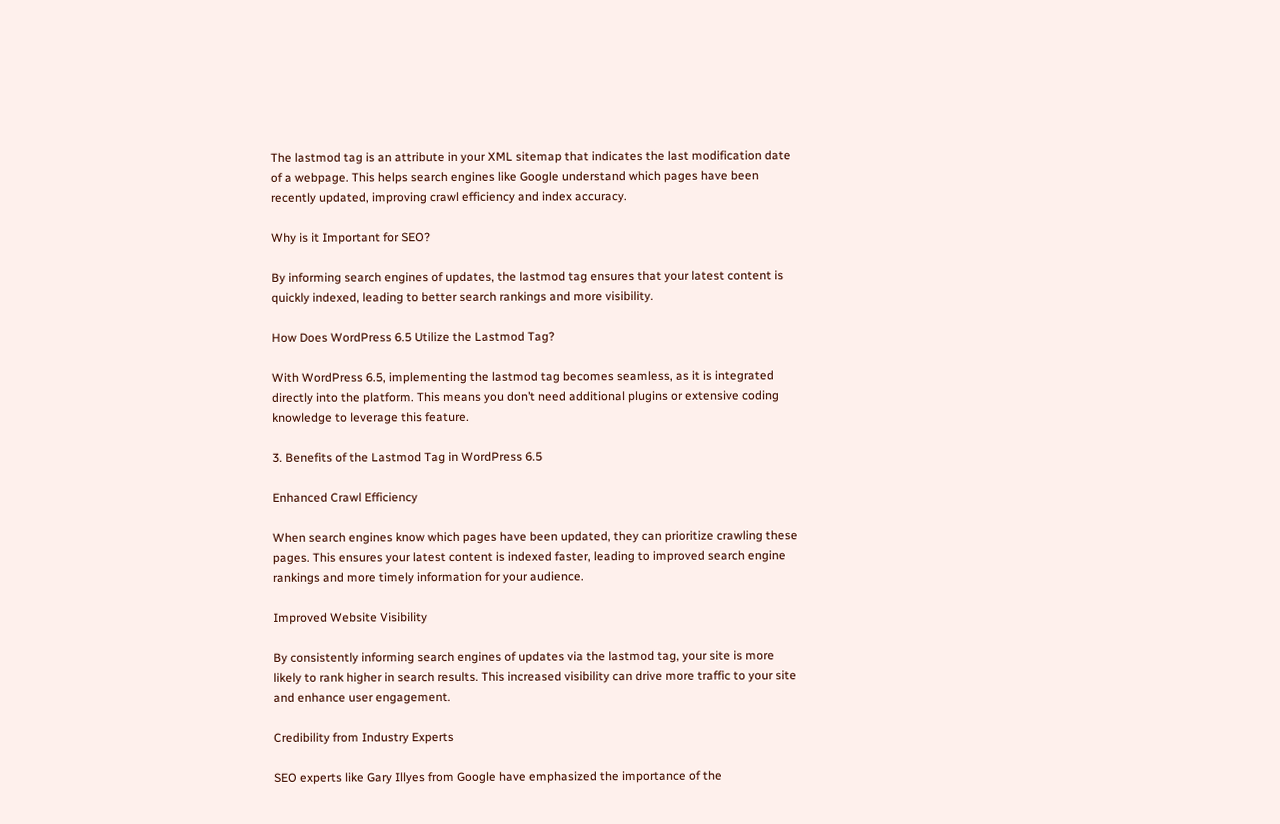The lastmod tag is an attribute in your XML sitemap that indicates the last modification date of a webpage. This helps search engines like Google understand which pages have been recently updated, improving crawl efficiency and index accuracy.

Why is it Important for SEO?

By informing search engines of updates, the lastmod tag ensures that your latest content is quickly indexed, leading to better search rankings and more visibility.

How Does WordPress 6.5 Utilize the Lastmod Tag?

With WordPress 6.5, implementing the lastmod tag becomes seamless, as it is integrated directly into the platform. This means you don’t need additional plugins or extensive coding knowledge to leverage this feature.

3. Benefits of the Lastmod Tag in WordPress 6.5

Enhanced Crawl Efficiency

When search engines know which pages have been updated, they can prioritize crawling these pages. This ensures your latest content is indexed faster, leading to improved search engine rankings and more timely information for your audience.

Improved Website Visibility

By consistently informing search engines of updates via the lastmod tag, your site is more likely to rank higher in search results. This increased visibility can drive more traffic to your site and enhance user engagement.

Credibility from Industry Experts

SEO experts like Gary Illyes from Google have emphasized the importance of the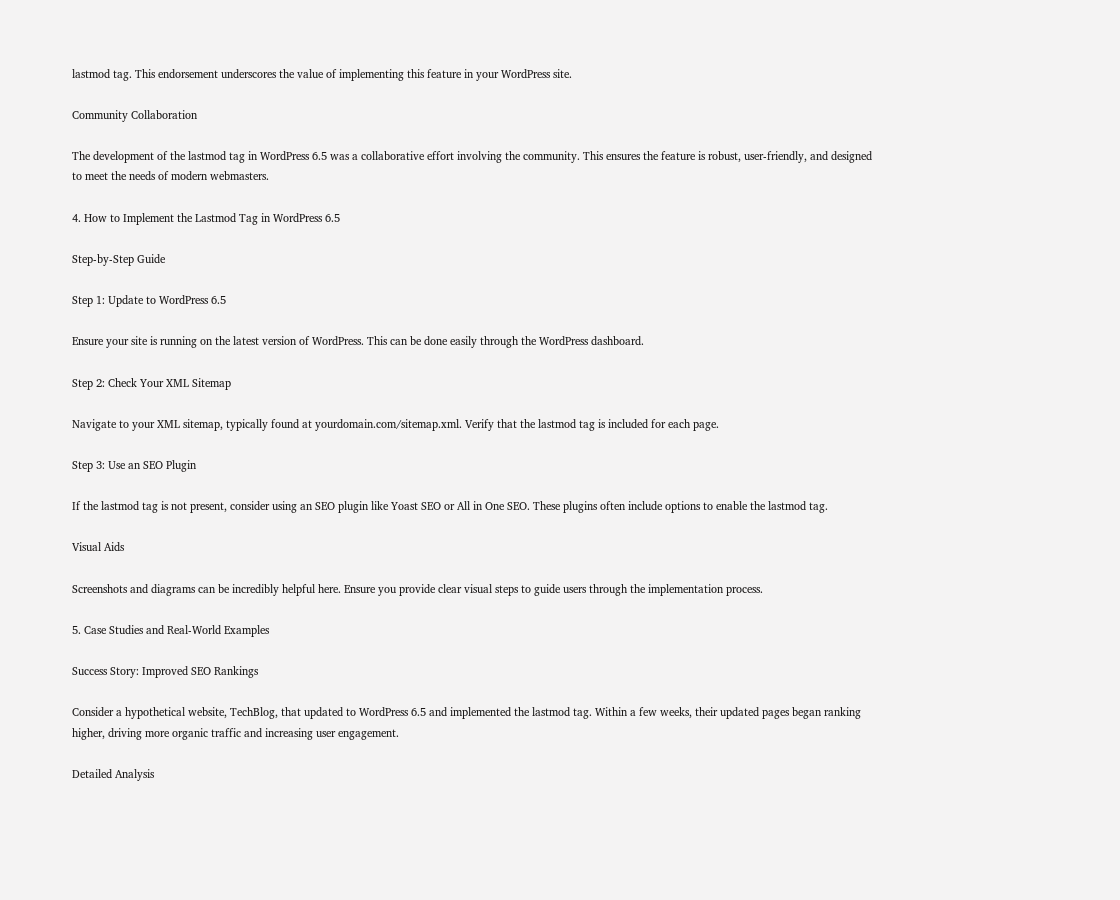lastmod tag. This endorsement underscores the value of implementing this feature in your WordPress site.

Community Collaboration

The development of the lastmod tag in WordPress 6.5 was a collaborative effort involving the community. This ensures the feature is robust, user-friendly, and designed to meet the needs of modern webmasters.

4. How to Implement the Lastmod Tag in WordPress 6.5

Step-by-Step Guide

Step 1: Update to WordPress 6.5

Ensure your site is running on the latest version of WordPress. This can be done easily through the WordPress dashboard.

Step 2: Check Your XML Sitemap

Navigate to your XML sitemap, typically found at yourdomain.com/sitemap.xml. Verify that the lastmod tag is included for each page.

Step 3: Use an SEO Plugin

If the lastmod tag is not present, consider using an SEO plugin like Yoast SEO or All in One SEO. These plugins often include options to enable the lastmod tag.

Visual Aids

Screenshots and diagrams can be incredibly helpful here. Ensure you provide clear visual steps to guide users through the implementation process.

5. Case Studies and Real-World Examples

Success Story: Improved SEO Rankings

Consider a hypothetical website, TechBlog, that updated to WordPress 6.5 and implemented the lastmod tag. Within a few weeks, their updated pages began ranking higher, driving more organic traffic and increasing user engagement.

Detailed Analysis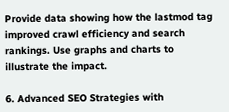Provide data showing how the lastmod tag improved crawl efficiency and search rankings. Use graphs and charts to illustrate the impact.

6. Advanced SEO Strategies with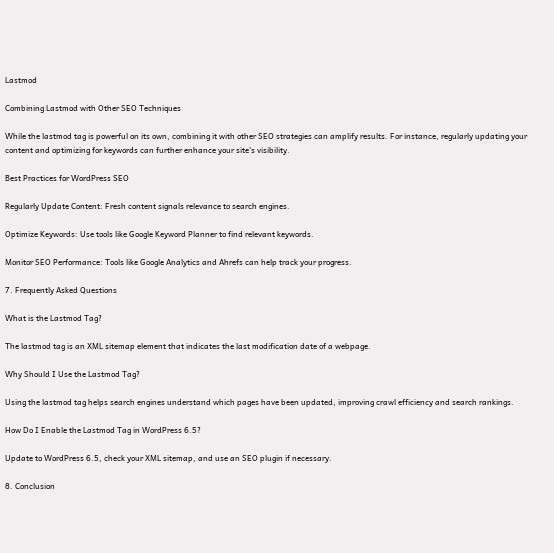Lastmod

Combining Lastmod with Other SEO Techniques

While the lastmod tag is powerful on its own, combining it with other SEO strategies can amplify results. For instance, regularly updating your content and optimizing for keywords can further enhance your site’s visibility.

Best Practices for WordPress SEO

Regularly Update Content: Fresh content signals relevance to search engines.

Optimize Keywords: Use tools like Google Keyword Planner to find relevant keywords.

Monitor SEO Performance: Tools like Google Analytics and Ahrefs can help track your progress.

7. Frequently Asked Questions

What is the Lastmod Tag?

The lastmod tag is an XML sitemap element that indicates the last modification date of a webpage.

Why Should I Use the Lastmod Tag?

Using the lastmod tag helps search engines understand which pages have been updated, improving crawl efficiency and search rankings.

How Do I Enable the Lastmod Tag in WordPress 6.5?

Update to WordPress 6.5, check your XML sitemap, and use an SEO plugin if necessary.

8. Conclusion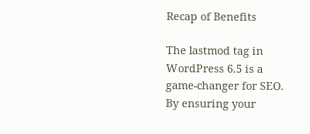Recap of Benefits

The lastmod tag in WordPress 6.5 is a game-changer for SEO. By ensuring your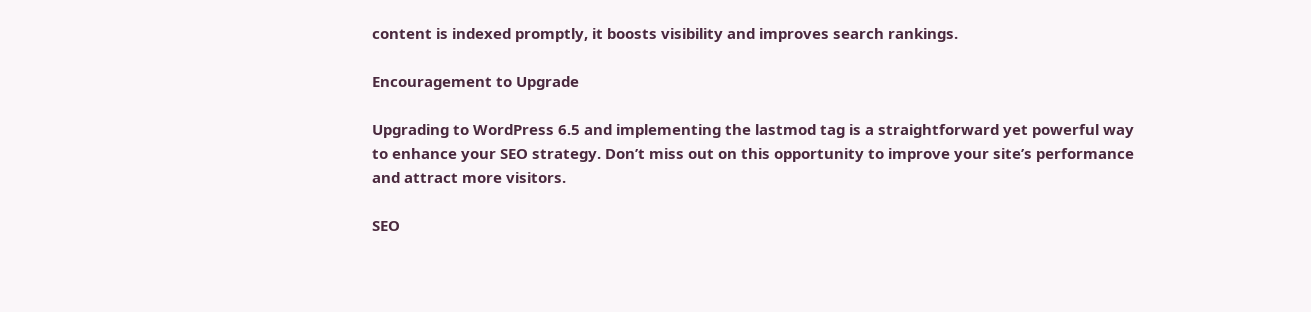content is indexed promptly, it boosts visibility and improves search rankings.

Encouragement to Upgrade

Upgrading to WordPress 6.5 and implementing the lastmod tag is a straightforward yet powerful way to enhance your SEO strategy. Don’t miss out on this opportunity to improve your site’s performance and attract more visitors.

SEO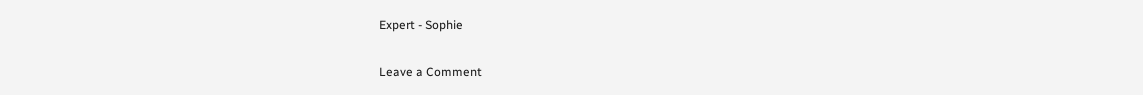Expert - Sophie

Leave a Comment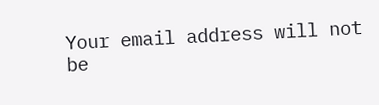Your email address will not be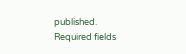published. Required fields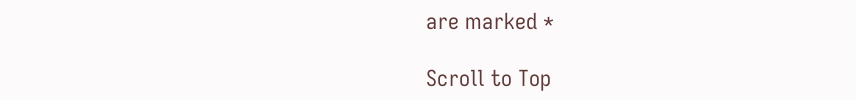are marked *

Scroll to Top